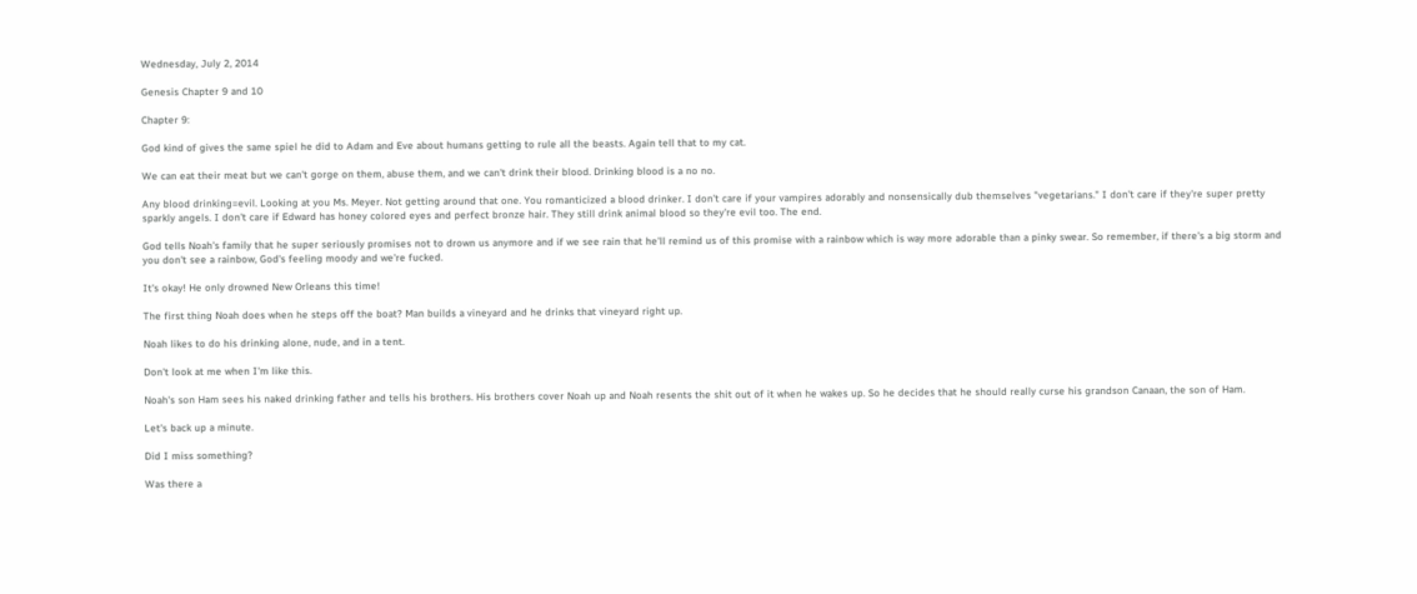Wednesday, July 2, 2014

Genesis Chapter 9 and 10

Chapter 9:

God kind of gives the same spiel he did to Adam and Eve about humans getting to rule all the beasts. Again tell that to my cat.

We can eat their meat but we can't gorge on them, abuse them, and we can't drink their blood. Drinking blood is a no no.

Any blood drinking=evil. Looking at you Ms. Meyer. Not getting around that one. You romanticized a blood drinker. I don't care if your vampires adorably and nonsensically dub themselves "vegetarians." I don't care if they're super pretty sparkly angels. I don't care if Edward has honey colored eyes and perfect bronze hair. They still drink animal blood so they're evil too. The end.

God tells Noah's family that he super seriously promises not to drown us anymore and if we see rain that he'll remind us of this promise with a rainbow which is way more adorable than a pinky swear. So remember, if there's a big storm and you don't see a rainbow, God's feeling moody and we're fucked.

It's okay! He only drowned New Orleans this time!

The first thing Noah does when he steps off the boat? Man builds a vineyard and he drinks that vineyard right up.

Noah likes to do his drinking alone, nude, and in a tent.

Don't look at me when I'm like this.

Noah's son Ham sees his naked drinking father and tells his brothers. His brothers cover Noah up and Noah resents the shit out of it when he wakes up. So he decides that he should really curse his grandson Canaan, the son of Ham.

Let's back up a minute.

Did I miss something?

Was there a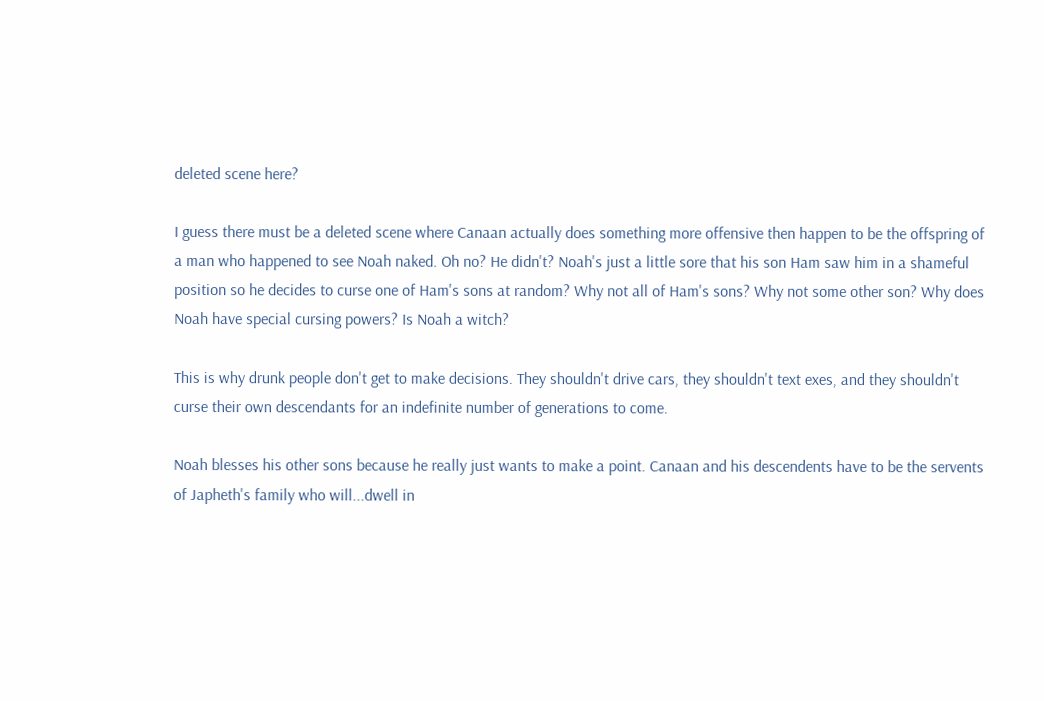deleted scene here?

I guess there must be a deleted scene where Canaan actually does something more offensive then happen to be the offspring of a man who happened to see Noah naked. Oh no? He didn't? Noah's just a little sore that his son Ham saw him in a shameful position so he decides to curse one of Ham's sons at random? Why not all of Ham's sons? Why not some other son? Why does Noah have special cursing powers? Is Noah a witch?

This is why drunk people don't get to make decisions. They shouldn't drive cars, they shouldn't text exes, and they shouldn't curse their own descendants for an indefinite number of generations to come.

Noah blesses his other sons because he really just wants to make a point. Canaan and his descendents have to be the servents of Japheth's family who will...dwell in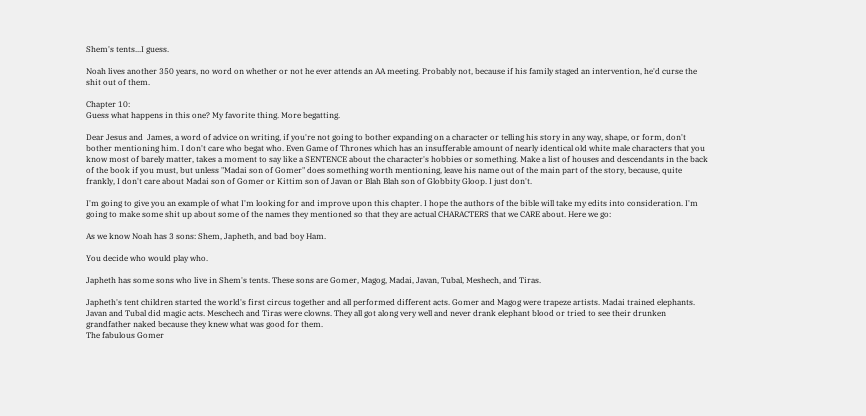Shem's tents...I guess.

Noah lives another 350 years, no word on whether or not he ever attends an AA meeting. Probably not, because if his family staged an intervention, he'd curse the shit out of them.

Chapter 10:
Guess what happens in this one? My favorite thing. More begatting.

Dear Jesus and  James, a word of advice on writing, if you're not going to bother expanding on a character or telling his story in any way, shape, or form, don't bother mentioning him. I don't care who begat who. Even Game of Thrones which has an insufferable amount of nearly identical old white male characters that you know most of barely matter, takes a moment to say like a SENTENCE about the character's hobbies or something. Make a list of houses and descendants in the back of the book if you must, but unless "Madai son of Gomer" does something worth mentioning, leave his name out of the main part of the story, because, quite frankly, I don't care about Madai son of Gomer or Kittim son of Javan or Blah Blah son of Globbity Gloop. I just don't.

I'm going to give you an example of what I'm looking for and improve upon this chapter. I hope the authors of the bible will take my edits into consideration. I'm going to make some shit up about some of the names they mentioned so that they are actual CHARACTERS that we CARE about. Here we go:

As we know Noah has 3 sons: Shem, Japheth, and bad boy Ham.

You decide who would play who.

Japheth has some sons who live in Shem's tents. These sons are Gomer, Magog, Madai, Javan, Tubal, Meshech, and Tiras.

Japheth's tent children started the world's first circus together and all performed different acts. Gomer and Magog were trapeze artists. Madai trained elephants. Javan and Tubal did magic acts. Meschech and Tiras were clowns. They all got along very well and never drank elephant blood or tried to see their drunken grandfather naked because they knew what was good for them.
The fabulous Gomer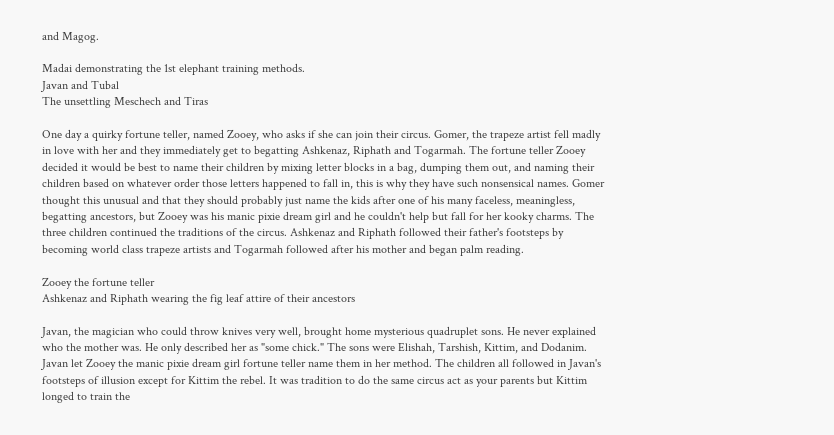and Magog.

Madai demonstrating the 1st elephant training methods.
Javan and Tubal
The unsettling Meschech and Tiras

One day a quirky fortune teller, named Zooey, who asks if she can join their circus. Gomer, the trapeze artist fell madly in love with her and they immediately get to begatting Ashkenaz, Riphath and Togarmah. The fortune teller Zooey decided it would be best to name their children by mixing letter blocks in a bag, dumping them out, and naming their children based on whatever order those letters happened to fall in, this is why they have such nonsensical names. Gomer thought this unusual and that they should probably just name the kids after one of his many faceless, meaningless, begatting ancestors, but Zooey was his manic pixie dream girl and he couldn't help but fall for her kooky charms. The three children continued the traditions of the circus. Ashkenaz and Riphath followed their father's footsteps by becoming world class trapeze artists and Togarmah followed after his mother and began palm reading.

Zooey the fortune teller
Ashkenaz and Riphath wearing the fig leaf attire of their ancestors

Javan, the magician who could throw knives very well, brought home mysterious quadruplet sons. He never explained who the mother was. He only described her as "some chick." The sons were Elishah, Tarshish, Kittim, and Dodanim. Javan let Zooey the manic pixie dream girl fortune teller name them in her method. The children all followed in Javan's footsteps of illusion except for Kittim the rebel. It was tradition to do the same circus act as your parents but Kittim longed to train the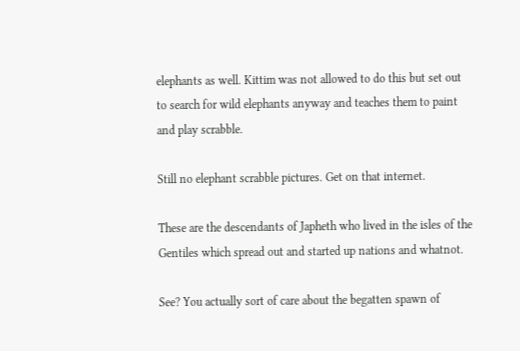elephants as well. Kittim was not allowed to do this but set out to search for wild elephants anyway and teaches them to paint and play scrabble.

Still no elephant scrabble pictures. Get on that internet.

These are the descendants of Japheth who lived in the isles of the Gentiles which spread out and started up nations and whatnot.

See? You actually sort of care about the begatten spawn of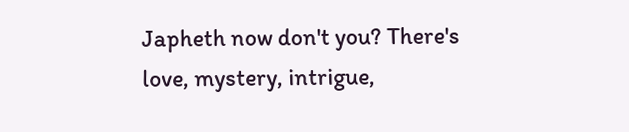Japheth now don't you? There's love, mystery, intrigue,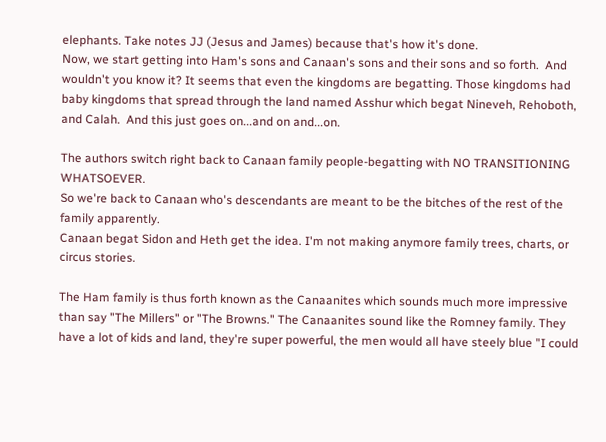elephants. Take notes JJ (Jesus and James) because that's how it's done.
Now, we start getting into Ham's sons and Canaan's sons and their sons and so forth.  And wouldn't you know it? It seems that even the kingdoms are begatting. Those kingdoms had baby kingdoms that spread through the land named Asshur which begat Nineveh, Rehoboth, and Calah.  And this just goes on...and on and...on.

The authors switch right back to Canaan family people-begatting with NO TRANSITIONING WHATSOEVER.
So we're back to Canaan who's descendants are meant to be the bitches of the rest of the family apparently.
Canaan begat Sidon and Heth get the idea. I'm not making anymore family trees, charts, or circus stories.

The Ham family is thus forth known as the Canaanites which sounds much more impressive than say "The Millers" or "The Browns." The Canaanites sound like the Romney family. They have a lot of kids and land, they're super powerful, the men would all have steely blue "I could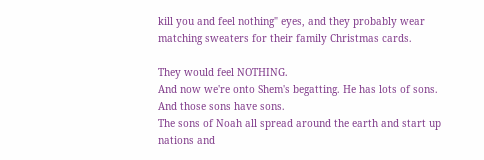kill you and feel nothing" eyes, and they probably wear matching sweaters for their family Christmas cards.

They would feel NOTHING.
And now we're onto Shem's begatting. He has lots of sons. And those sons have sons.
The sons of Noah all spread around the earth and start up nations and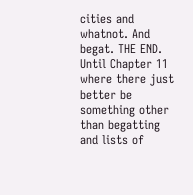cities and whatnot. And begat. THE END. Until Chapter 11 where there just better be something other than begatting and lists of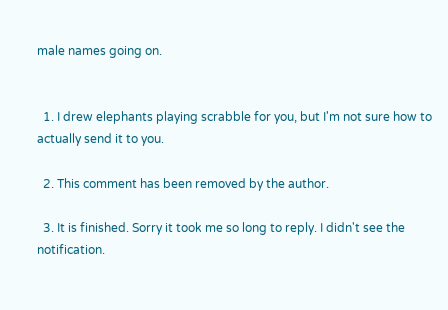male names going on.


  1. I drew elephants playing scrabble for you, but I'm not sure how to actually send it to you.

  2. This comment has been removed by the author.

  3. It is finished. Sorry it took me so long to reply. I didn't see the notification.